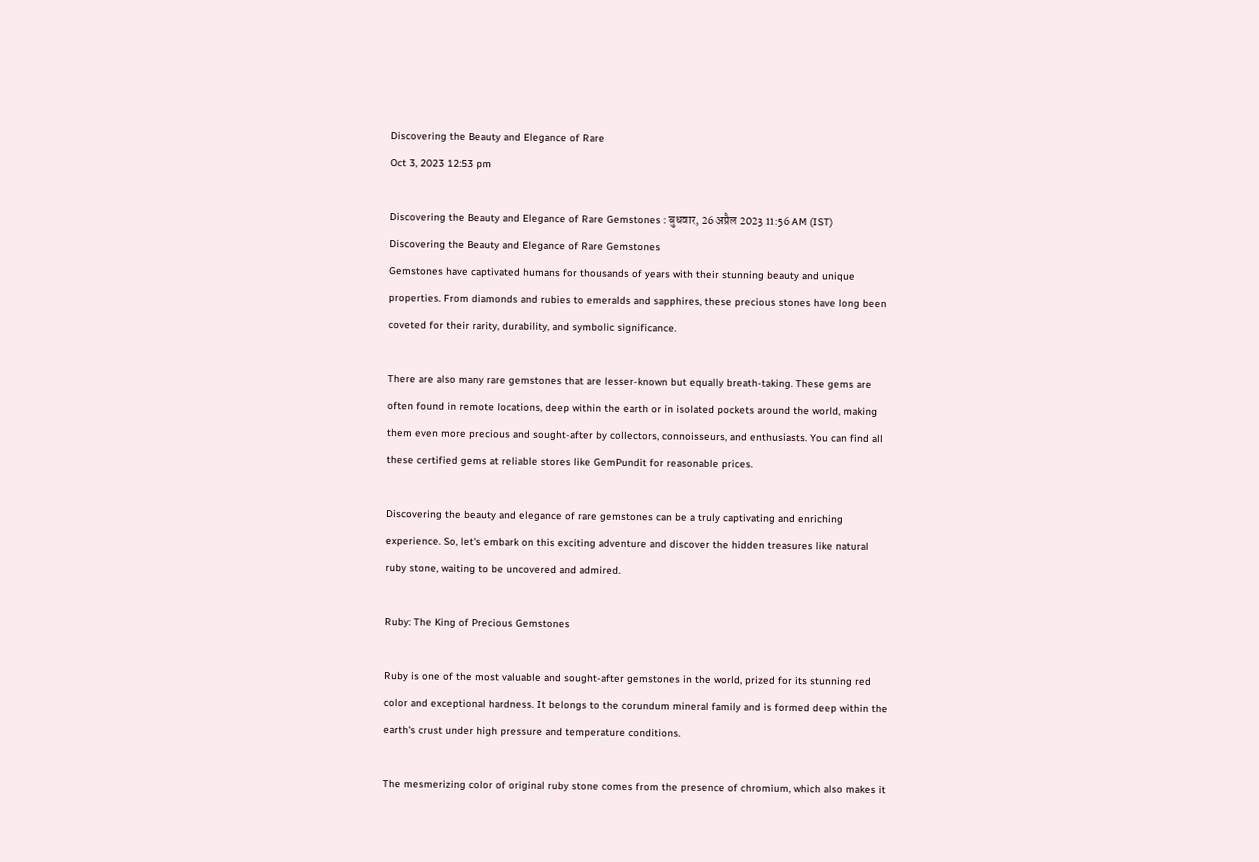Discovering the Beauty and Elegance of Rare
Oct 3, 2023 12:53 pm

Discovering the Beauty and Elegance of Rare Gemstones : बुधवार, 26 अप्रैल 2023 11:56 AM (IST)
Discovering the Beauty and Elegance of Rare Gemstones
Gemstones have captivated humans for thousands of years with their stunning beauty and unique properties. From diamonds and rubies to emeralds and sapphires, these precious stones have long been coveted for their rarity, durability, and symbolic significance.

There are also many rare gemstones that are lesser-known but equally breath-taking. These gems are often found in remote locations, deep within the earth or in isolated pockets around the world, making them even more precious and sought-after by collectors, connoisseurs, and enthusiasts. You can find all these certified gems at reliable stores like GemPundit for reasonable prices.

Discovering the beauty and elegance of rare gemstones can be a truly captivating and enriching experience. So, let's embark on this exciting adventure and discover the hidden treasures like natural ruby stone, waiting to be uncovered and admired.

Ruby: The King of Precious Gemstones

Ruby is one of the most valuable and sought-after gemstones in the world, prized for its stunning red color and exceptional hardness. It belongs to the corundum mineral family and is formed deep within the earth's crust under high pressure and temperature conditions.

The mesmerizing color of original ruby stone comes from the presence of chromium, which also makes it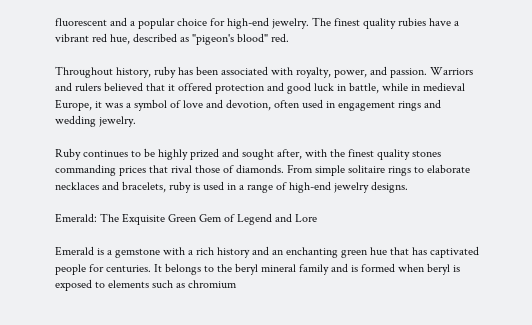fluorescent and a popular choice for high-end jewelry. The finest quality rubies have a vibrant red hue, described as "pigeon's blood" red.

Throughout history, ruby has been associated with royalty, power, and passion. Warriors and rulers believed that it offered protection and good luck in battle, while in medieval Europe, it was a symbol of love and devotion, often used in engagement rings and wedding jewelry.

Ruby continues to be highly prized and sought after, with the finest quality stones commanding prices that rival those of diamonds. From simple solitaire rings to elaborate necklaces and bracelets, ruby is used in a range of high-end jewelry designs.

Emerald: The Exquisite Green Gem of Legend and Lore

Emerald is a gemstone with a rich history and an enchanting green hue that has captivated people for centuries. It belongs to the beryl mineral family and is formed when beryl is exposed to elements such as chromium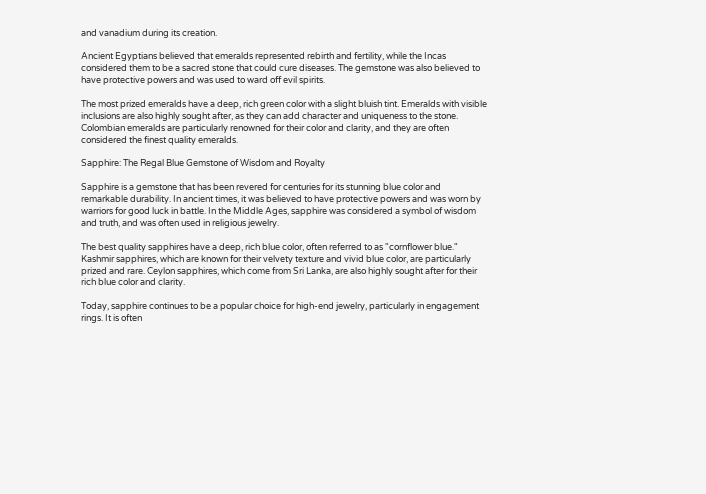and vanadium during its creation.

Ancient Egyptians believed that emeralds represented rebirth and fertility, while the Incas considered them to be a sacred stone that could cure diseases. The gemstone was also believed to have protective powers and was used to ward off evil spirits.

The most prized emeralds have a deep, rich green color with a slight bluish tint. Emeralds with visible inclusions are also highly sought after, as they can add character and uniqueness to the stone. Colombian emeralds are particularly renowned for their color and clarity, and they are often considered the finest quality emeralds.

Sapphire: The Regal Blue Gemstone of Wisdom and Royalty

Sapphire is a gemstone that has been revered for centuries for its stunning blue color and remarkable durability. In ancient times, it was believed to have protective powers and was worn by warriors for good luck in battle. In the Middle Ages, sapphire was considered a symbol of wisdom and truth, and was often used in religious jewelry.

The best quality sapphires have a deep, rich blue color, often referred to as "cornflower blue." Kashmir sapphires, which are known for their velvety texture and vivid blue color, are particularly prized and rare. Ceylon sapphires, which come from Sri Lanka, are also highly sought after for their rich blue color and clarity.

Today, sapphire continues to be a popular choice for high-end jewelry, particularly in engagement rings. It is often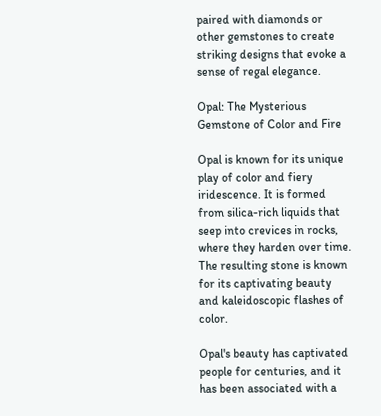paired with diamonds or other gemstones to create striking designs that evoke a sense of regal elegance.

Opal: The Mysterious Gemstone of Color and Fire

Opal is known for its unique play of color and fiery iridescence. It is formed from silica-rich liquids that seep into crevices in rocks, where they harden over time. The resulting stone is known for its captivating beauty and kaleidoscopic flashes of color.

Opal's beauty has captivated people for centuries, and it has been associated with a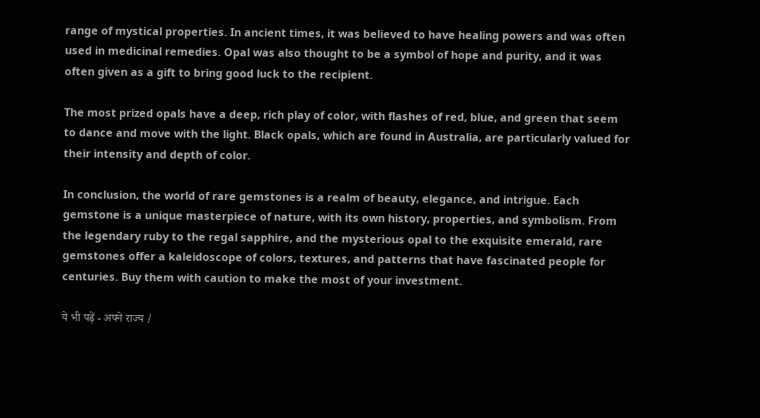range of mystical properties. In ancient times, it was believed to have healing powers and was often used in medicinal remedies. Opal was also thought to be a symbol of hope and purity, and it was often given as a gift to bring good luck to the recipient.

The most prized opals have a deep, rich play of color, with flashes of red, blue, and green that seem to dance and move with the light. Black opals, which are found in Australia, are particularly valued for their intensity and depth of color.

In conclusion, the world of rare gemstones is a realm of beauty, elegance, and intrigue. Each gemstone is a unique masterpiece of nature, with its own history, properties, and symbolism. From the legendary ruby to the regal sapphire, and the mysterious opal to the exquisite emerald, rare gemstones offer a kaleidoscope of colors, textures, and patterns that have fascinated people for centuries. Buy them with caution to make the most of your investment.

ये भी पढ़ें - अपने राज्य /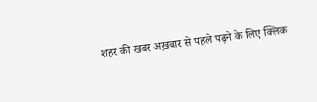शहर की खबर अख़बार से पहले पढ़ने के लिए क्लिक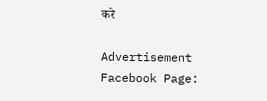करे

Advertisement Facebook Page: